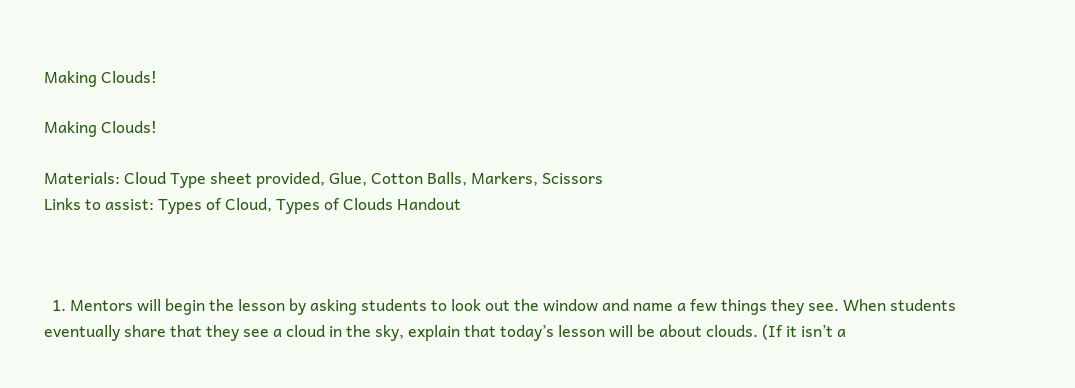Making Clouds!

Making Clouds!

Materials: Cloud Type sheet provided, Glue, Cotton Balls, Markers, Scissors
Links to assist: Types of Cloud, Types of Clouds Handout



  1. Mentors will begin the lesson by asking students to look out the window and name a few things they see. When students eventually share that they see a cloud in the sky, explain that today’s lesson will be about clouds. (If it isn’t a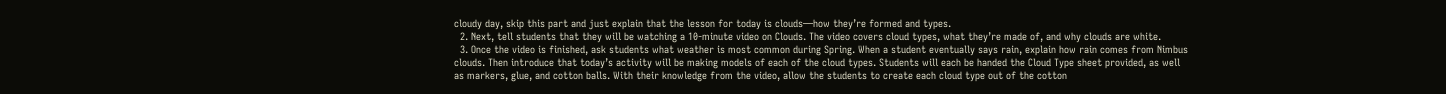cloudy day, skip this part and just explain that the lesson for today is clouds—how they’re formed and types.
  2. Next, tell students that they will be watching a 10-minute video on Clouds. The video covers cloud types, what they’re made of, and why clouds are white.
  3. Once the video is finished, ask students what weather is most common during Spring. When a student eventually says rain, explain how rain comes from Nimbus clouds. Then introduce that today’s activity will be making models of each of the cloud types. Students will each be handed the Cloud Type sheet provided, as well as markers, glue, and cotton balls. With their knowledge from the video, allow the students to create each cloud type out of the cotton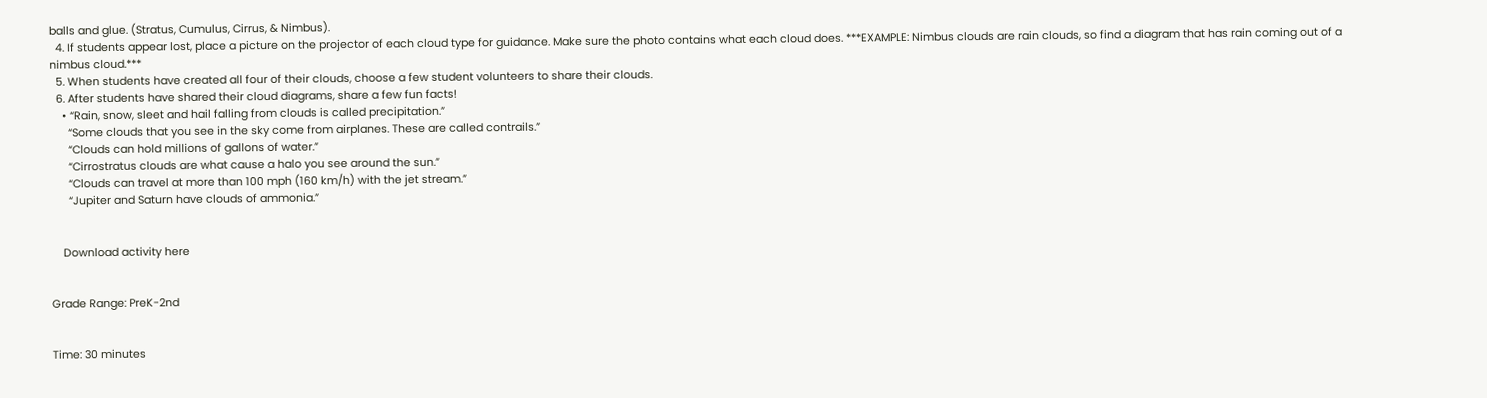balls and glue. (Stratus, Cumulus, Cirrus, & Nimbus).
  4. If students appear lost, place a picture on the projector of each cloud type for guidance. Make sure the photo contains what each cloud does. ***EXAMPLE: Nimbus clouds are rain clouds, so find a diagram that has rain coming out of a nimbus cloud.***
  5. When students have created all four of their clouds, choose a few student volunteers to share their clouds.
  6. After students have shared their cloud diagrams, share a few fun facts!
    • “Rain, snow, sleet and hail falling from clouds is called precipitation.”
      “Some clouds that you see in the sky come from airplanes. These are called contrails.”
      “Clouds can hold millions of gallons of water.”
      “Cirrostratus clouds are what cause a halo you see around the sun.”
      “Clouds can travel at more than 100 mph (160 km/h) with the jet stream.”
      “Jupiter and Saturn have clouds of ammonia.”


    Download activity here


Grade Range: PreK-2nd


Time: 30 minutes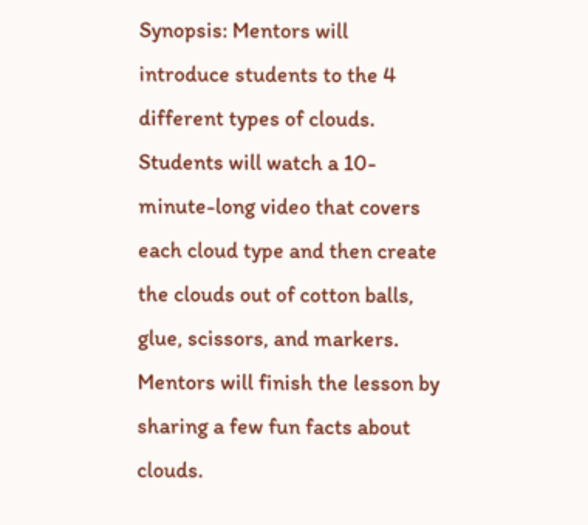Synopsis: Mentors will introduce students to the 4 different types of clouds. Students will watch a 10-minute-long video that covers each cloud type and then create the clouds out of cotton balls, glue, scissors, and markers. Mentors will finish the lesson by sharing a few fun facts about clouds.